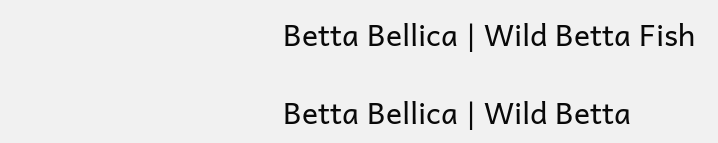Betta Bellica | Wild Betta Fish

Betta Bellica | Wild Betta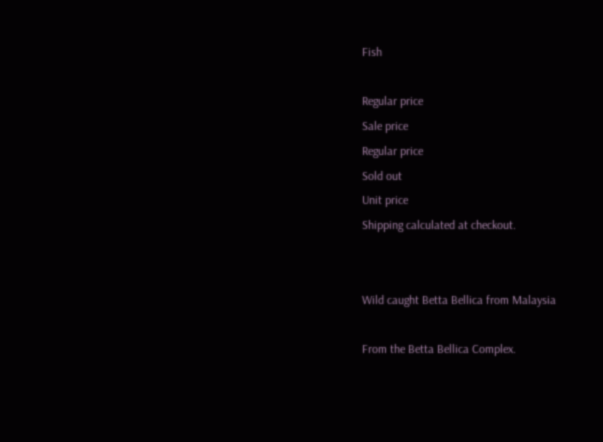Fish

Regular price
Sale price
Regular price
Sold out
Unit price
Shipping calculated at checkout.


Wild caught Betta Bellica from Malaysia

From the Betta Bellica Complex.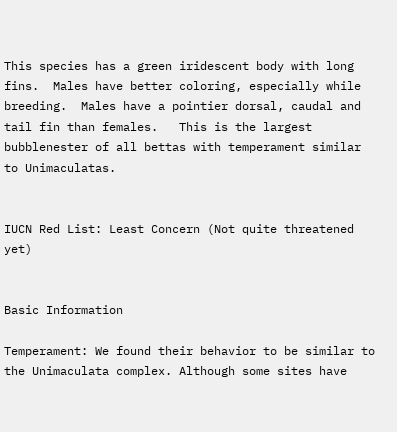This species has a green iridescent body with long fins.  Males have better coloring, especially while breeding.  Males have a pointier dorsal, caudal and tail fin than females.   This is the largest bubblenester of all bettas with temperament similar to Unimaculatas.


IUCN Red List: Least Concern (Not quite threatened yet)


Basic Information

Temperament: We found their behavior to be similar to the Unimaculata complex. Although some sites have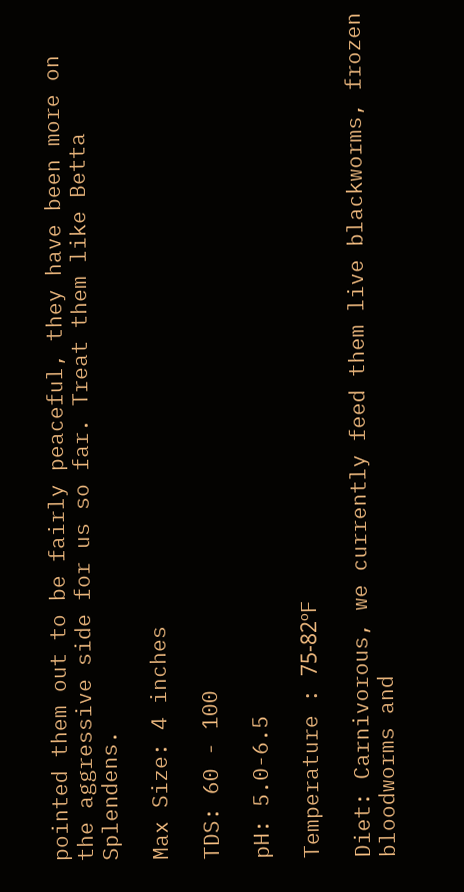pointed them out to be fairly peaceful, they have been more on the aggressive side for us so far. Treat them like Betta Splendens.

Max Size: 4 inches

TDS: 60 - 100

pH: 5.0-6.5

Temperature : 75-82ºF

Diet: Carnivorous, we currently feed them live blackworms, frozen bloodworms and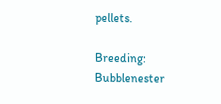pellets.

Breeding: Bubblenester